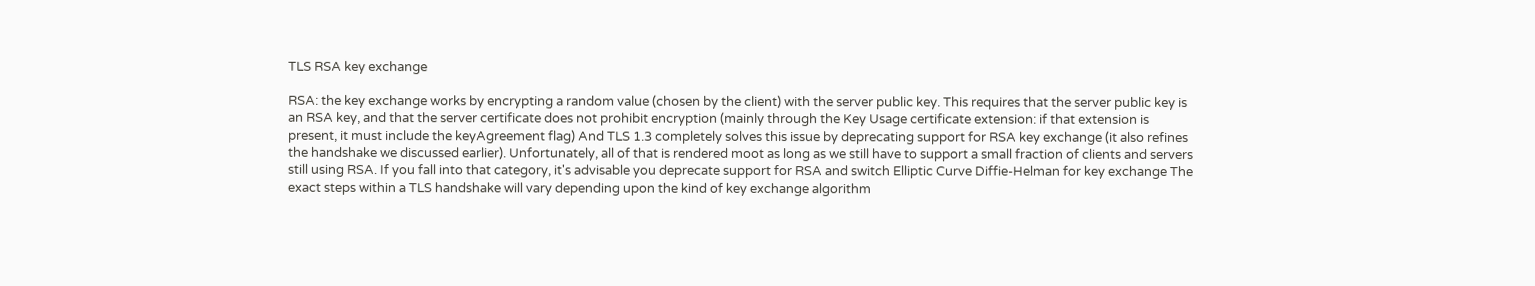TLS RSA key exchange

RSA: the key exchange works by encrypting a random value (chosen by the client) with the server public key. This requires that the server public key is an RSA key, and that the server certificate does not prohibit encryption (mainly through the Key Usage certificate extension: if that extension is present, it must include the keyAgreement flag) And TLS 1.3 completely solves this issue by deprecating support for RSA key exchange (it also refines the handshake we discussed earlier). Unfortunately, all of that is rendered moot as long as we still have to support a small fraction of clients and servers still using RSA. If you fall into that category, it's advisable you deprecate support for RSA and switch Elliptic Curve Diffie-Helman for key exchange The exact steps within a TLS handshake will vary depending upon the kind of key exchange algorithm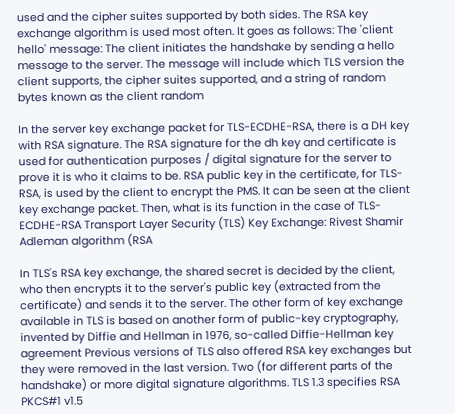used and the cipher suites supported by both sides. The RSA key exchange algorithm is used most often. It goes as follows: The 'client hello' message: The client initiates the handshake by sending a hello message to the server. The message will include which TLS version the client supports, the cipher suites supported, and a string of random bytes known as the client random

In the server key exchange packet for TLS-ECDHE-RSA, there is a DH key with RSA signature. The RSA signature for the dh key and certificate is used for authentication purposes / digital signature for the server to prove it is who it claims to be. RSA public key in the certificate, for TLS-RSA, is used by the client to encrypt the PMS. It can be seen at the client key exchange packet. Then, what is its function in the case of TLS-ECDHE-RSA Transport Layer Security (TLS) Key Exchange: Rivest Shamir Adleman algorithm (RSA

In TLS's RSA key exchange, the shared secret is decided by the client, who then encrypts it to the server's public key (extracted from the certificate) and sends it to the server. The other form of key exchange available in TLS is based on another form of public-key cryptography, invented by Diffie and Hellman in 1976, so-called Diffie-Hellman key agreement Previous versions of TLS also offered RSA key exchanges but they were removed in the last version. Two (for different parts of the handshake) or more digital signature algorithms. TLS 1.3 specifies RSA PKCS#1 v1.5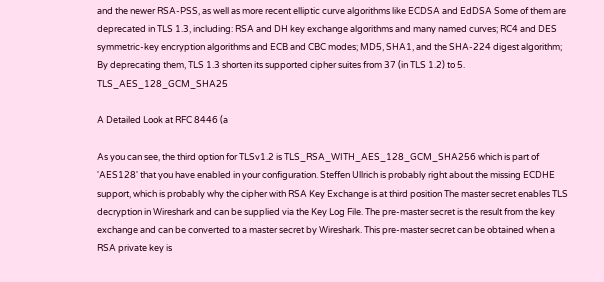and the newer RSA-PSS, as well as more recent elliptic curve algorithms like ECDSA and EdDSA Some of them are deprecated in TLS 1.3, including: RSA and DH key exchange algorithms and many named curves; RC4 and DES symmetric-key encryption algorithms and ECB and CBC modes; MD5, SHA1, and the SHA-224 digest algorithm; By deprecating them, TLS 1.3 shorten its supported cipher suites from 37 (in TLS 1.2) to 5. TLS_AES_128_GCM_SHA25

A Detailed Look at RFC 8446 (a

As you can see, the third option for TLSv1.2 is TLS_RSA_WITH_AES_128_GCM_SHA256 which is part of 'AES128' that you have enabled in your configuration. Steffen Ullrich is probably right about the missing ECDHE support, which is probably why the cipher with RSA Key Exchange is at third position The master secret enables TLS decryption in Wireshark and can be supplied via the Key Log File. The pre-master secret is the result from the key exchange and can be converted to a master secret by Wireshark. This pre-master secret can be obtained when a RSA private key is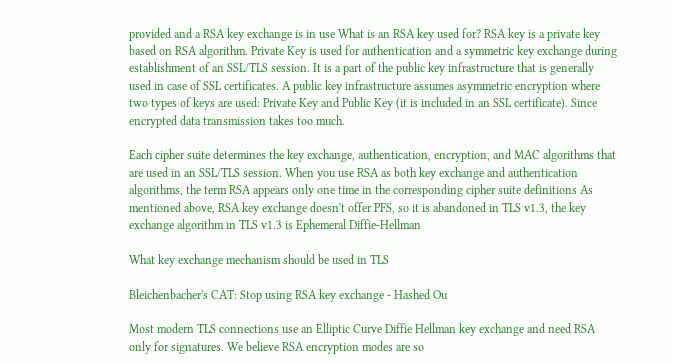provided and a RSA key exchange is in use What is an RSA key used for? RSA key is a private key based on RSA algorithm. Private Key is used for authentication and a symmetric key exchange during establishment of an SSL/TLS session. It is a part of the public key infrastructure that is generally used in case of SSL certificates. A public key infrastructure assumes asymmetric encryption where two types of keys are used: Private Key and Public Key (it is included in an SSL certificate). Since encrypted data transmission takes too much.

Each cipher suite determines the key exchange, authentication, encryption, and MAC algorithms that are used in an SSL/TLS session. When you use RSA as both key exchange and authentication algorithms, the term RSA appears only one time in the corresponding cipher suite definitions As mentioned above, RSA key exchange doesn't offer PFS, so it is abandoned in TLS v1.3, the key exchange algorithm in TLS v1.3 is Ephemeral Diffie-Hellman

What key exchange mechanism should be used in TLS

Bleichenbacher's CAT: Stop using RSA key exchange - Hashed Ou

Most modern TLS connections use an Elliptic Curve Diffie Hellman key exchange and need RSA only for signatures. We believe RSA encryption modes are so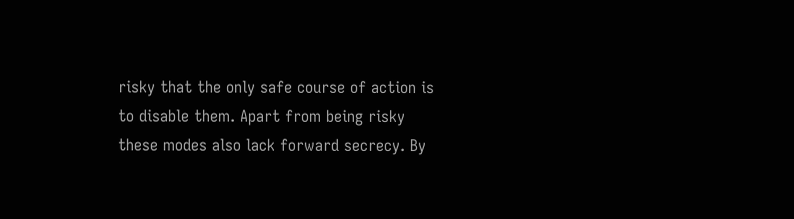risky that the only safe course of action is to disable them. Apart from being risky these modes also lack forward secrecy. By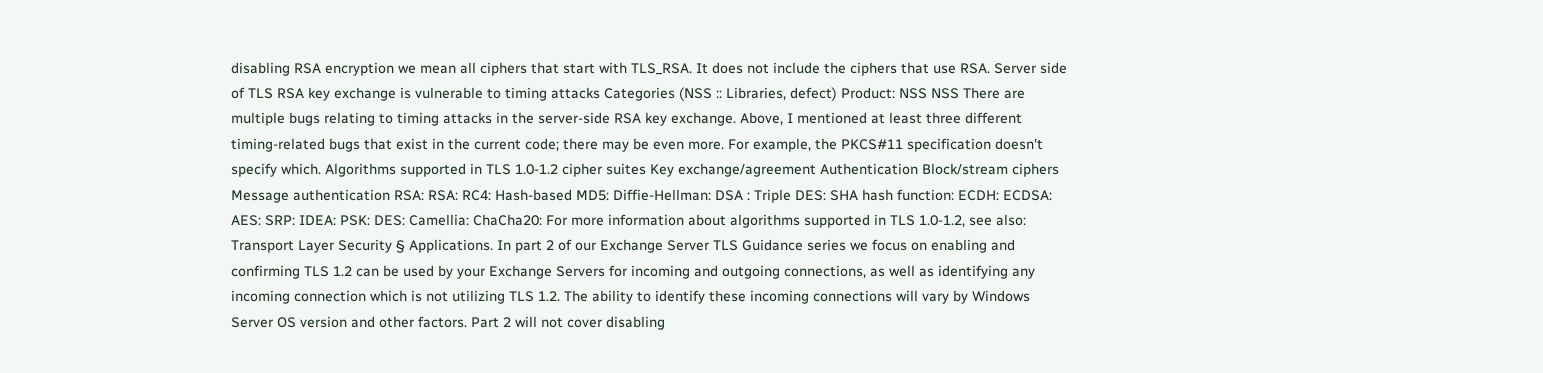disabling RSA encryption we mean all ciphers that start with TLS_RSA. It does not include the ciphers that use RSA. Server side of TLS RSA key exchange is vulnerable to timing attacks Categories (NSS :: Libraries, defect) Product: NSS NSS There are multiple bugs relating to timing attacks in the server-side RSA key exchange. Above, I mentioned at least three different timing-related bugs that exist in the current code; there may be even more. For example, the PKCS#11 specification doesn't specify which. Algorithms supported in TLS 1.0-1.2 cipher suites Key exchange/agreement Authentication Block/stream ciphers Message authentication RSA: RSA: RC4: Hash-based MD5: Diffie-Hellman: DSA : Triple DES: SHA hash function: ECDH: ECDSA: AES: SRP: IDEA: PSK: DES: Camellia: ChaCha20: For more information about algorithms supported in TLS 1.0-1.2, see also: Transport Layer Security § Applications. In part 2 of our Exchange Server TLS Guidance series we focus on enabling and confirming TLS 1.2 can be used by your Exchange Servers for incoming and outgoing connections, as well as identifying any incoming connection which is not utilizing TLS 1.2. The ability to identify these incoming connections will vary by Windows Server OS version and other factors. Part 2 will not cover disabling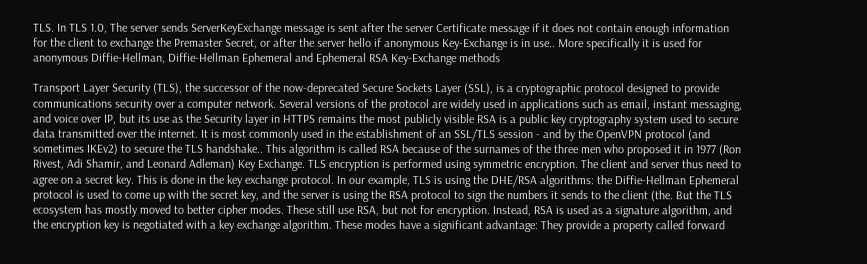TLS. In TLS 1.0, The server sends ServerKeyExchange message is sent after the server Certificate message if it does not contain enough information for the client to exchange the Premaster Secret, or after the server hello if anonymous Key-Exchange is in use.. More specifically it is used for anonymous Diffie-Hellman, Diffie-Hellman Ephemeral and Ephemeral RSA Key-Exchange methods

Transport Layer Security (TLS), the successor of the now-deprecated Secure Sockets Layer (SSL), is a cryptographic protocol designed to provide communications security over a computer network. Several versions of the protocol are widely used in applications such as email, instant messaging, and voice over IP, but its use as the Security layer in HTTPS remains the most publicly visible RSA is a public key cryptography system used to secure data transmitted over the internet. It is most commonly used in the establishment of an SSL/TLS session - and by the OpenVPN protocol (and sometimes IKEv2) to secure the TLS handshake.. This algorithm is called RSA because of the surnames of the three men who proposed it in 1977 (Ron Rivest, Adi Shamir, and Leonard Adleman) Key Exchange. TLS encryption is performed using symmetric encryption. The client and server thus need to agree on a secret key. This is done in the key exchange protocol. In our example, TLS is using the DHE/RSA algorithms: the Diffie-Hellman Ephemeral protocol is used to come up with the secret key, and the server is using the RSA protocol to sign the numbers it sends to the client (the. But the TLS ecosystem has mostly moved to better cipher modes. These still use RSA, but not for encryption. Instead, RSA is used as a signature algorithm, and the encryption key is negotiated with a key exchange algorithm. These modes have a significant advantage: They provide a property called forward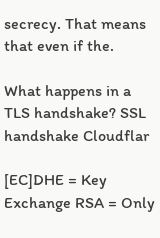secrecy. That means that even if the.

What happens in a TLS handshake? SSL handshake Cloudflar

[EC]DHE = Key Exchange RSA = Only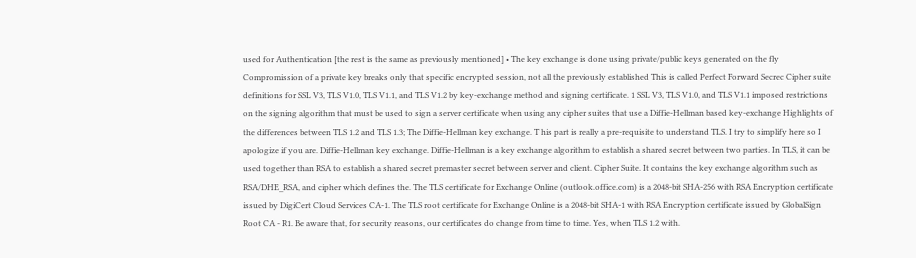used for Authentication [the rest is the same as previously mentioned] • The key exchange is done using private/public keys generated on the fly Compromission of a private key breaks only that specific encrypted session, not all the previously established This is called Perfect Forward Secrec Cipher suite definitions for SSL V3, TLS V1.0, TLS V1.1, and TLS V1.2 by key-exchange method and signing certificate. 1 SSL V3, TLS V1.0, and TLS V1.1 imposed restrictions on the signing algorithm that must be used to sign a server certificate when using any cipher suites that use a Diffie-Hellman based key-exchange Highlights of the differences between TLS 1.2 and TLS 1.3; The Diffie-Hellman key exchange. T his part is really a pre-requisite to understand TLS. I try to simplify here so I apologize if you are. Diffie-Hellman key exchange. Diffie-Hellman is a key exchange algorithm to establish a shared secret between two parties. In TLS, it can be used together than RSA to establish a shared secret premaster secret between server and client. Cipher Suite. It contains the key exchange algorithm such as RSA/DHE_RSA, and cipher which defines the. The TLS certificate for Exchange Online (outlook.office.com) is a 2048-bit SHA-256 with RSA Encryption certificate issued by DigiCert Cloud Services CA-1. The TLS root certificate for Exchange Online is a 2048-bit SHA-1 with RSA Encryption certificate issued by GlobalSign Root CA - R1. Be aware that, for security reasons, our certificates do change from time to time. Yes, when TLS 1.2 with.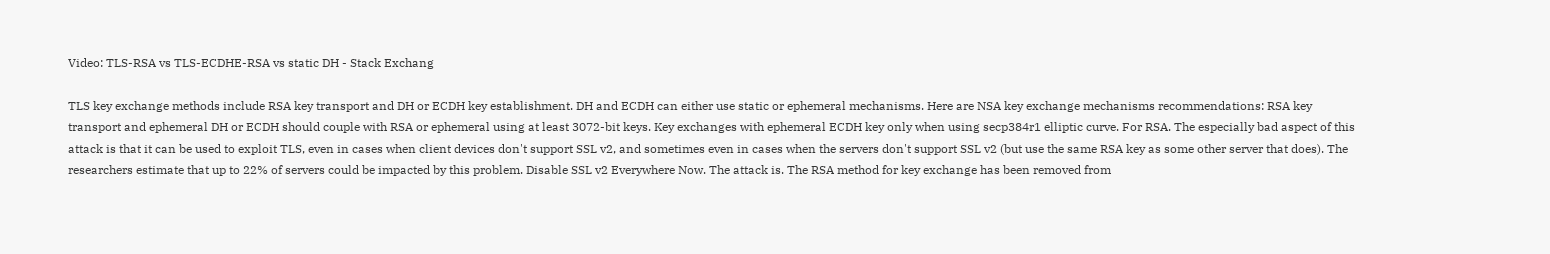Video: TLS-RSA vs TLS-ECDHE-RSA vs static DH - Stack Exchang

TLS key exchange methods include RSA key transport and DH or ECDH key establishment. DH and ECDH can either use static or ephemeral mechanisms. Here are NSA key exchange mechanisms recommendations: RSA key transport and ephemeral DH or ECDH should couple with RSA or ephemeral using at least 3072-bit keys. Key exchanges with ephemeral ECDH key only when using secp384r1 elliptic curve. For RSA. The especially bad aspect of this attack is that it can be used to exploit TLS, even in cases when client devices don't support SSL v2, and sometimes even in cases when the servers don't support SSL v2 (but use the same RSA key as some other server that does). The researchers estimate that up to 22% of servers could be impacted by this problem. Disable SSL v2 Everywhere Now. The attack is. The RSA method for key exchange has been removed from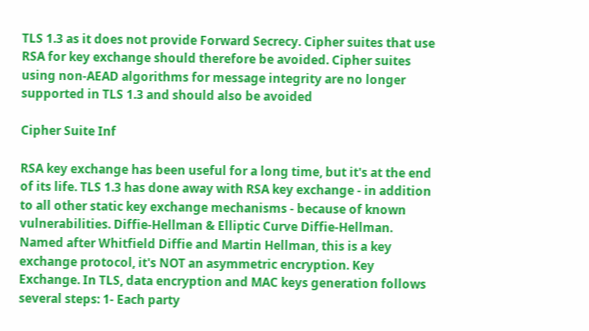TLS 1.3 as it does not provide Forward Secrecy. Cipher suites that use RSA for key exchange should therefore be avoided. Cipher suites using non-AEAD algorithms for message integrity are no longer supported in TLS 1.3 and should also be avoided

Cipher Suite Inf

RSA key exchange has been useful for a long time, but it's at the end of its life. TLS 1.3 has done away with RSA key exchange - in addition to all other static key exchange mechanisms - because of known vulnerabilities. Diffie-Hellman & Elliptic Curve Diffie-Hellman. Named after Whitfield Diffie and Martin Hellman, this is a key exchange protocol, it's NOT an asymmetric encryption. Key Exchange. In TLS, data encryption and MAC keys generation follows several steps: 1- Each party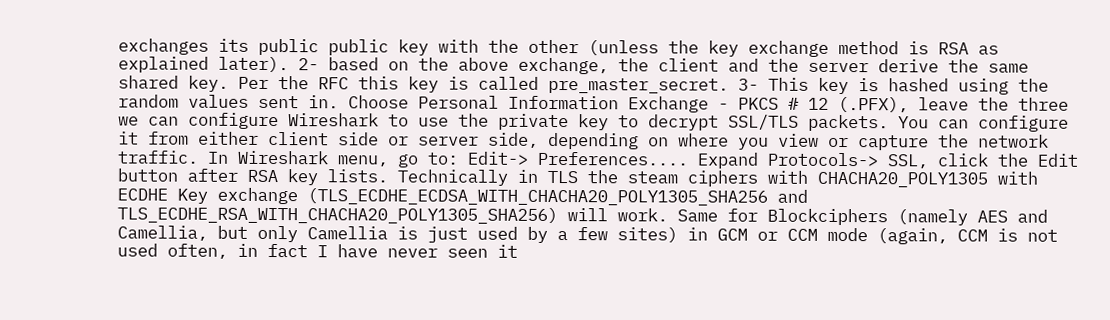exchanges its public public key with the other (unless the key exchange method is RSA as explained later). 2- based on the above exchange, the client and the server derive the same shared key. Per the RFC this key is called pre_master_secret. 3- This key is hashed using the random values sent in. Choose Personal Information Exchange - PKCS # 12 (.PFX), leave the three we can configure Wireshark to use the private key to decrypt SSL/TLS packets. You can configure it from either client side or server side, depending on where you view or capture the network traffic. In Wireshark menu, go to: Edit-> Preferences.... Expand Protocols-> SSL, click the Edit button after RSA key lists. Technically in TLS the steam ciphers with CHACHA20_POLY1305 with ECDHE Key exchange (TLS_ECDHE_ECDSA_WITH_CHACHA20_POLY1305_SHA256 and TLS_ECDHE_RSA_WITH_CHACHA20_POLY1305_SHA256) will work. Same for Blockciphers (namely AES and Camellia, but only Camellia is just used by a few sites) in GCM or CCM mode (again, CCM is not used often, in fact I have never seen it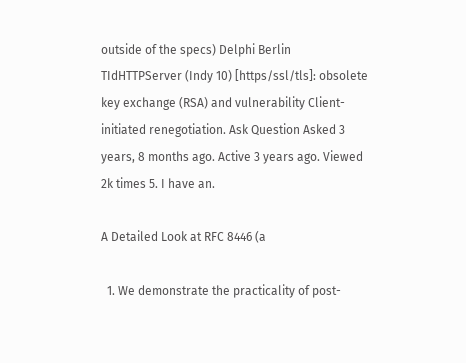outside of the specs) Delphi Berlin TIdHTTPServer (Indy 10) [https/ssl/tls]: obsolete key exchange (RSA) and vulnerability Client-initiated renegotiation. Ask Question Asked 3 years, 8 months ago. Active 3 years ago. Viewed 2k times 5. I have an.

A Detailed Look at RFC 8446 (a

  1. We demonstrate the practicality of post-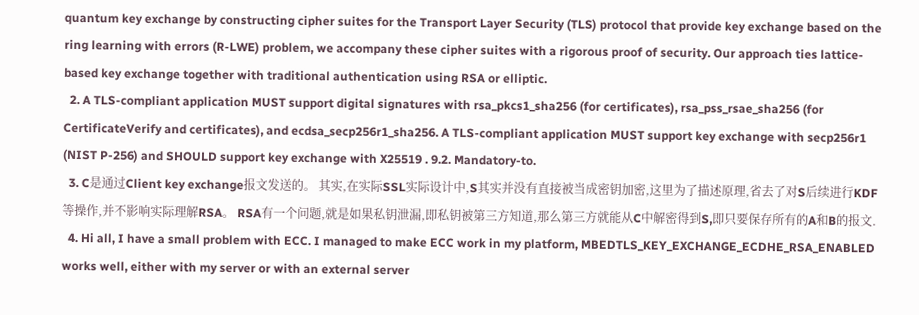quantum key exchange by constructing cipher suites for the Transport Layer Security (TLS) protocol that provide key exchange based on the ring learning with errors (R-LWE) problem, we accompany these cipher suites with a rigorous proof of security. Our approach ties lattice-based key exchange together with traditional authentication using RSA or elliptic.
  2. A TLS-compliant application MUST support digital signatures with rsa_pkcs1_sha256 (for certificates), rsa_pss_rsae_sha256 (for CertificateVerify and certificates), and ecdsa_secp256r1_sha256. A TLS-compliant application MUST support key exchange with secp256r1 (NIST P-256) and SHOULD support key exchange with X25519 . 9.2. Mandatory-to.
  3. C是通过Client key exchange报文发送的。 其实,在实际SSL实际设计中,S其实并没有直接被当成密钥加密,这里为了描述原理,省去了对S后续进行KDF等操作,并不影响实际理解RSA。 RSA有一个问题,就是如果私钥泄漏,即私钥被第三方知道,那么第三方就能从C中解密得到S,即只要保存所有的A和B的报文.
  4. Hi all, I have a small problem with ECC. I managed to make ECC work in my platform, MBEDTLS_KEY_EXCHANGE_ECDHE_RSA_ENABLED works well, either with my server or with an external server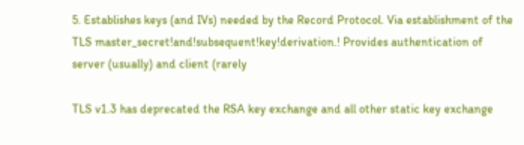5. Establishes keys (and IVs) needed by the Record Protocol. Via establishment of the TLS master_secret!and!subsequent!key!derivation.! Provides authentication of server (usually) and client (rarely

TLS v1.3 has deprecated the RSA key exchange and all other static key exchange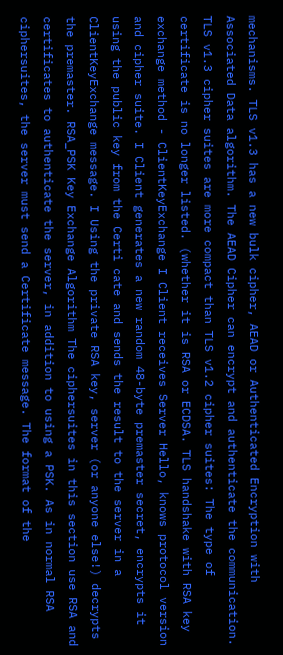mechanisms. TLS v1.3 has a new bulk cipher, AEAD or Authenticated Encryption with Associated Data algorithm. The AEAD Cipher can encrypt and authenticate the communication. TLS v1.3 cipher suites are more compact than TLS v1.2 cipher suites: The type of certificate is no longer listed. (whether it is RSA or ECDSA. TLS handshake with RSA key exchange method - ClientKeyExchange I Client receives Server Hello, knows protocol version and cipher suite. I Client generates a new random 48-byte premaster secret, encrypts it using the public key from the Certi cate and sends the result to the server in a ClientKeyExchange message. I Using the private RSA key, server (or anyone else!) decrypts the premaster. RSA_PSK Key Exchange Algorithm The ciphersuites in this section use RSA and certificates to authenticate the server, in addition to using a PSK. As in normal RSA ciphersuites, the server must send a Certificate message. The format of the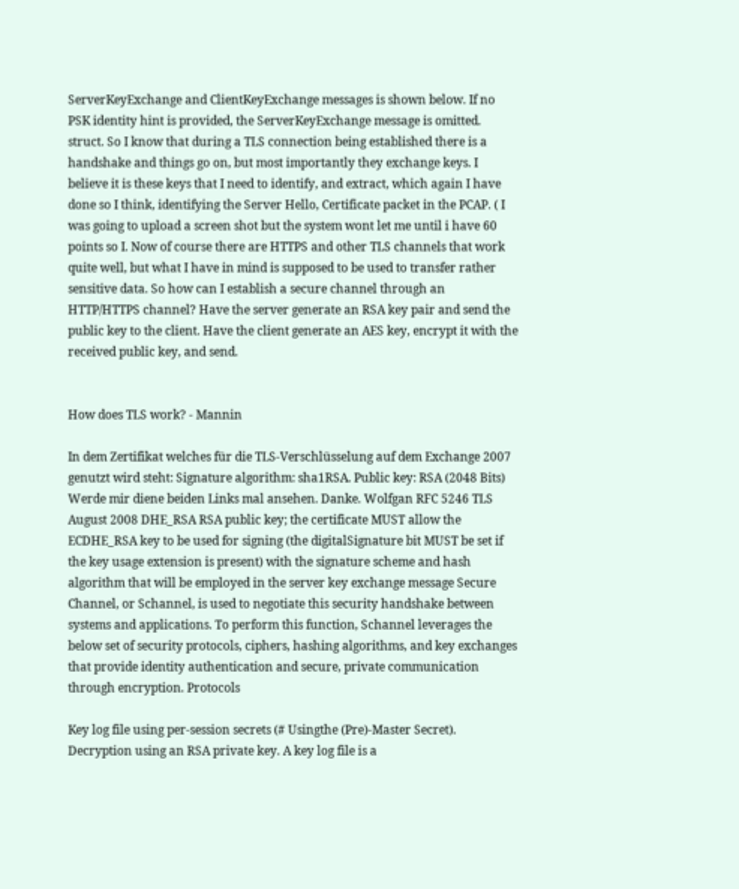ServerKeyExchange and ClientKeyExchange messages is shown below. If no PSK identity hint is provided, the ServerKeyExchange message is omitted. struct. So I know that during a TLS connection being established there is a handshake and things go on, but most importantly they exchange keys. I believe it is these keys that I need to identify, and extract, which again I have done so I think, identifying the Server Hello, Certificate packet in the PCAP. ( I was going to upload a screen shot but the system wont let me until i have 60 points so I. Now of course there are HTTPS and other TLS channels that work quite well, but what I have in mind is supposed to be used to transfer rather sensitive data. So how can I establish a secure channel through an HTTP/HTTPS channel? Have the server generate an RSA key pair and send the public key to the client. Have the client generate an AES key, encrypt it with the received public key, and send.


How does TLS work? - Mannin

In dem Zertifikat welches für die TLS-Verschlüsselung auf dem Exchange 2007 genutzt wird steht: Signature algorithm: sha1RSA. Public key: RSA (2048 Bits) Werde mir diene beiden Links mal ansehen. Danke. Wolfgan RFC 5246 TLS August 2008 DHE_RSA RSA public key; the certificate MUST allow the ECDHE_RSA key to be used for signing (the digitalSignature bit MUST be set if the key usage extension is present) with the signature scheme and hash algorithm that will be employed in the server key exchange message Secure Channel, or Schannel, is used to negotiate this security handshake between systems and applications. To perform this function, Schannel leverages the below set of security protocols, ciphers, hashing algorithms, and key exchanges that provide identity authentication and secure, private communication through encryption. Protocols

Key log file using per-session secrets (# Usingthe (Pre)-Master Secret). Decryption using an RSA private key. A key log file is a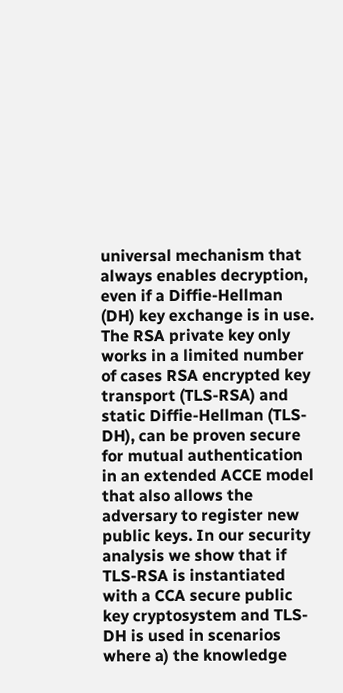universal mechanism that always enables decryption, even if a Diffie-Hellman (DH) key exchange is in use. The RSA private key only works in a limited number of cases RSA encrypted key transport (TLS-RSA) and static Diffie-Hellman (TLS-DH), can be proven secure for mutual authentication in an extended ACCE model that also allows the adversary to register new public keys. In our security analysis we show that if TLS-RSA is instantiated with a CCA secure public key cryptosystem and TLS-DH is used in scenarios where a) the knowledge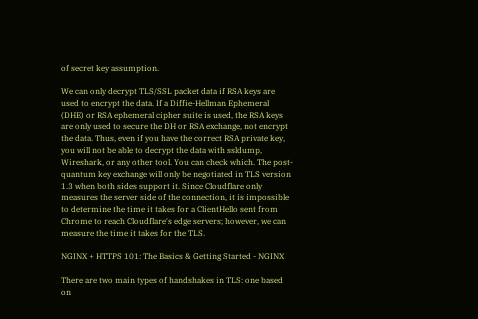of secret key assumption.

We can only decrypt TLS/SSL packet data if RSA keys are used to encrypt the data. If a Diffie-Hellman Ephemeral (DHE) or RSA ephemeral cipher suite is used, the RSA keys are only used to secure the DH or RSA exchange, not encrypt the data. Thus, even if you have the correct RSA private key, you will not be able to decrypt the data with ssldump, Wireshark, or any other tool. You can check which. The post-quantum key exchange will only be negotiated in TLS version 1.3 when both sides support it. Since Cloudflare only measures the server side of the connection, it is impossible to determine the time it takes for a ClientHello sent from Chrome to reach Cloudflare's edge servers; however, we can measure the time it takes for the TLS.

NGINX + HTTPS 101: The Basics & Getting Started - NGINX

There are two main types of handshakes in TLS: one based on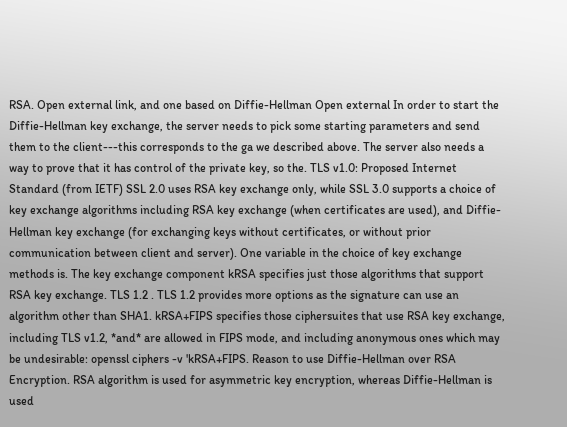RSA. Open external link, and one based on Diffie-Hellman Open external In order to start the Diffie-Hellman key exchange, the server needs to pick some starting parameters and send them to the client---this corresponds to the ga we described above. The server also needs a way to prove that it has control of the private key, so the. TLS v1.0: Proposed Internet Standard (from IETF) SSL 2.0 uses RSA key exchange only, while SSL 3.0 supports a choice of key exchange algorithms including RSA key exchange (when certificates are used), and Diffie-Hellman key exchange (for exchanging keys without certificates, or without prior communication between client and server). One variable in the choice of key exchange methods is. The key exchange component kRSA specifies just those algorithms that support RSA key exchange. TLS 1.2 . TLS 1.2 provides more options as the signature can use an algorithm other than SHA1. kRSA+FIPS specifies those ciphersuites that use RSA key exchange, including TLS v1.2, *and* are allowed in FIPS mode, and including anonymous ones which may be undesirable: openssl ciphers -v 'kRSA+FIPS. Reason to use Diffie-Hellman over RSA Encryption. RSA algorithm is used for asymmetric key encryption, whereas Diffie-Hellman is used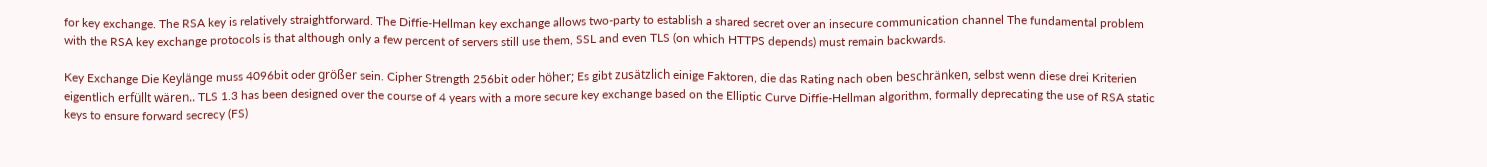for key exchange. The RSA key is relatively straightforward. The Diffie-Hellman key exchange allows two-party to establish a shared secret over an insecure communication channel The fundamental problem with the RSA key exchange protocols is that although only a few percent of servers still use them, SSL and even TLS (on which HTTPS depends) must remain backwards.

Key Exchange Die Keylänge muss 4096bit oder größer sein. Cipher Strength 256bit oder höher; Es gibt zusätzlich einige Faktoren, die das Rating nach oben beschränken, selbst wenn diese drei Kriterien eigentlich erfüllt wären.. TLS 1.3 has been designed over the course of 4 years with a more secure key exchange based on the Elliptic Curve Diffie-Hellman algorithm, formally deprecating the use of RSA static keys to ensure forward secrecy (FS)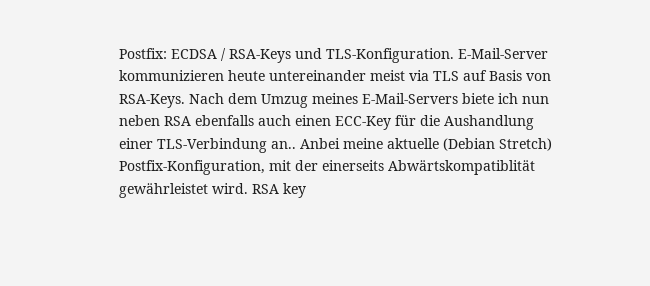Postfix: ECDSA / RSA-Keys und TLS-Konfiguration. E-Mail-Server kommunizieren heute untereinander meist via TLS auf Basis von RSA-Keys. Nach dem Umzug meines E-Mail-Servers biete ich nun neben RSA ebenfalls auch einen ECC-Key für die Aushandlung einer TLS-Verbindung an.. Anbei meine aktuelle (Debian Stretch) Postfix-Konfiguration, mit der einerseits Abwärtskompatiblität gewährleistet wird. RSA key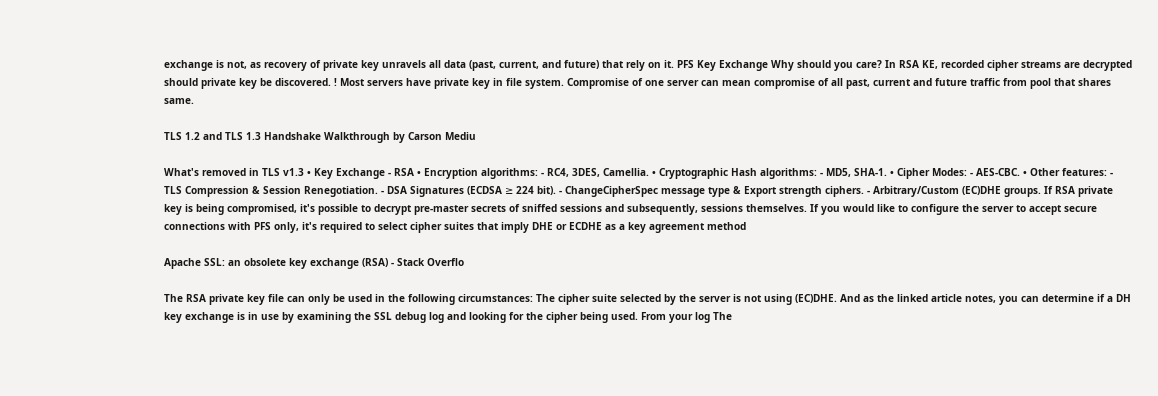exchange is not, as recovery of private key unravels all data (past, current, and future) that rely on it. PFS Key Exchange Why should you care? In RSA KE, recorded cipher streams are decrypted should private key be discovered. ! Most servers have private key in file system. Compromise of one server can mean compromise of all past, current and future traffic from pool that shares same.

TLS 1.2 and TLS 1.3 Handshake Walkthrough by Carson Mediu

What's removed in TLS v1.3 • Key Exchange - RSA • Encryption algorithms: - RC4, 3DES, Camellia. • Cryptographic Hash algorithms: - MD5, SHA-1. • Cipher Modes: - AES-CBC. • Other features: - TLS Compression & Session Renegotiation. - DSA Signatures (ECDSA ≥ 224 bit). - ChangeCipherSpec message type & Export strength ciphers. - Arbitrary/Custom (EC)DHE groups. If RSA private key is being compromised, it's possible to decrypt pre-master secrets of sniffed sessions and subsequently, sessions themselves. If you would like to configure the server to accept secure connections with PFS only, it's required to select cipher suites that imply DHE or ECDHE as a key agreement method

Apache SSL: an obsolete key exchange (RSA) - Stack Overflo

The RSA private key file can only be used in the following circumstances: The cipher suite selected by the server is not using (EC)DHE. And as the linked article notes, you can determine if a DH key exchange is in use by examining the SSL debug log and looking for the cipher being used. From your log The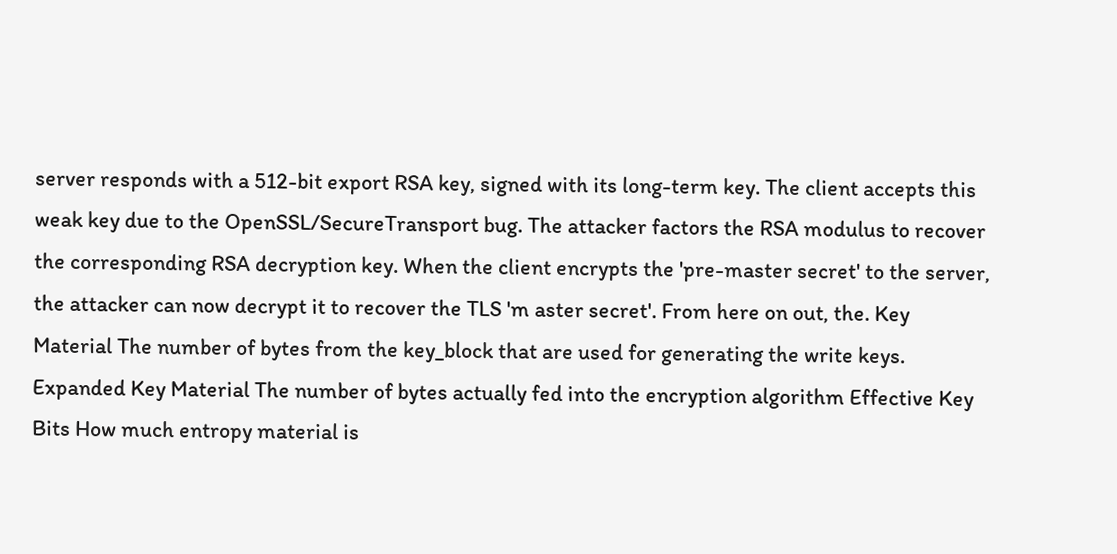server responds with a 512-bit export RSA key, signed with its long-term key. The client accepts this weak key due to the OpenSSL/SecureTransport bug. The attacker factors the RSA modulus to recover the corresponding RSA decryption key. When the client encrypts the 'pre-master secret' to the server, the attacker can now decrypt it to recover the TLS 'm aster secret'. From here on out, the. Key Material The number of bytes from the key_block that are used for generating the write keys. Expanded Key Material The number of bytes actually fed into the encryption algorithm Effective Key Bits How much entropy material is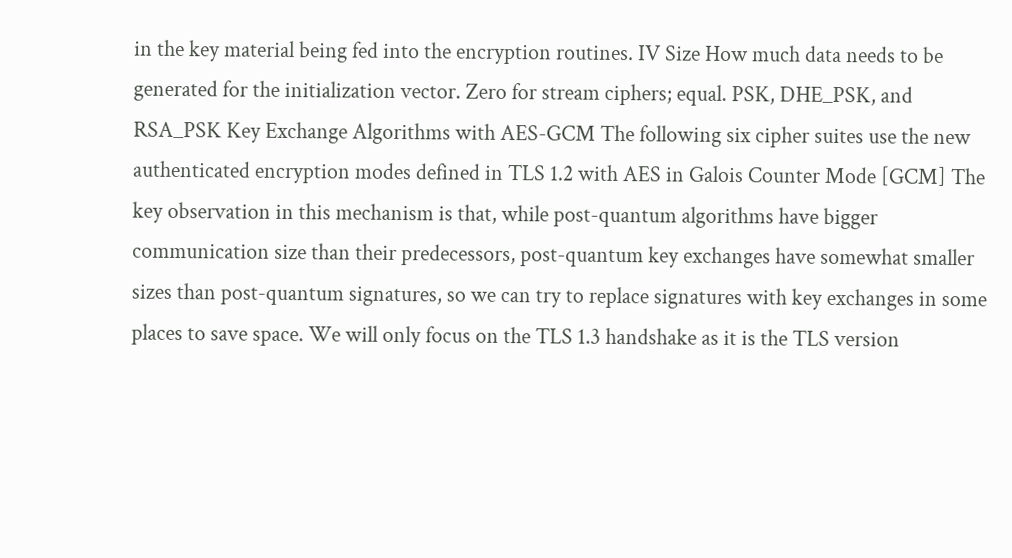in the key material being fed into the encryption routines. IV Size How much data needs to be generated for the initialization vector. Zero for stream ciphers; equal. PSK, DHE_PSK, and RSA_PSK Key Exchange Algorithms with AES-GCM The following six cipher suites use the new authenticated encryption modes defined in TLS 1.2 with AES in Galois Counter Mode [GCM] The key observation in this mechanism is that, while post-quantum algorithms have bigger communication size than their predecessors, post-quantum key exchanges have somewhat smaller sizes than post-quantum signatures, so we can try to replace signatures with key exchanges in some places to save space. We will only focus on the TLS 1.3 handshake as it is the TLS version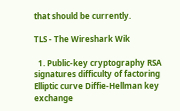that should be currently.

TLS - The Wireshark Wik

  1. Public-key cryptography RSA signatures difficulty of factoring Elliptic curve Diffie-Hellman key exchange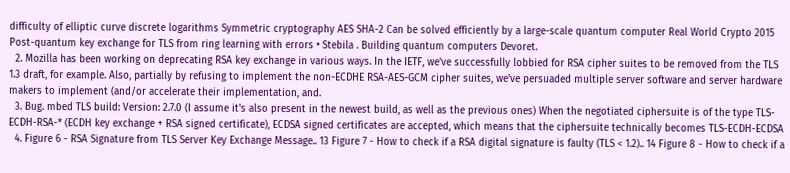difficulty of elliptic curve discrete logarithms Symmetric cryptography AES SHA-2 Can be solved efficiently by a large-scale quantum computer Real World Crypto 2015 Post-quantum key exchange for TLS from ring learning with errors • Stebila . Building quantum computers Devoret.
  2. Mozilla has been working on deprecating RSA key exchange in various ways. In the IETF, we've successfully lobbied for RSA cipher suites to be removed from the TLS 1.3 draft, for example. Also, partially by refusing to implement the non-ECDHE RSA-AES-GCM cipher suites, we've persuaded multiple server software and server hardware makers to implement (and/or accelerate their implementation, and.
  3. Bug. mbed TLS build: Version: 2.7.0 (I assume it's also present in the newest build, as well as the previous ones) When the negotiated ciphersuite is of the type TLS-ECDH-RSA-* (ECDH key exchange + RSA signed certificate), ECDSA signed certificates are accepted, which means that the ciphersuite technically becomes TLS-ECDH-ECDSA
  4. Figure 6 - RSA Signature from TLS Server Key Exchange Message.. 13 Figure 7 - How to check if a RSA digital signature is faulty (TLS < 1.2).. 14 Figure 8 - How to check if a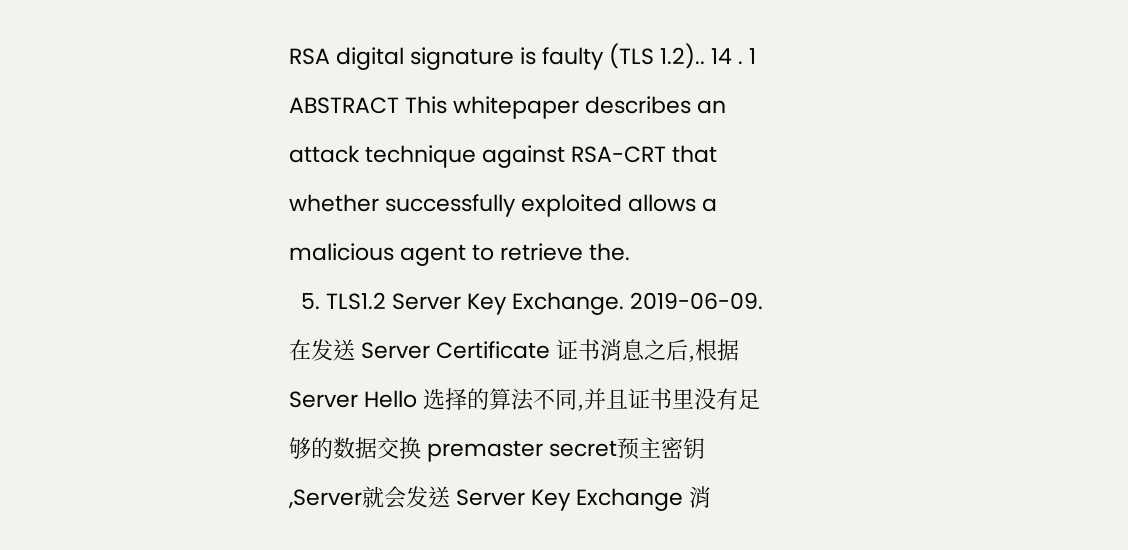RSA digital signature is faulty (TLS 1.2).. 14 . 1 ABSTRACT This whitepaper describes an attack technique against RSA-CRT that whether successfully exploited allows a malicious agent to retrieve the.
  5. TLS1.2 Server Key Exchange. 2019-06-09. 在发送 Server Certificate 证书消息之后,根据 Server Hello 选择的算法不同,并且证书里没有足够的数据交换 premaster secret预主密钥 ,Server就会发送 Server Key Exchange 消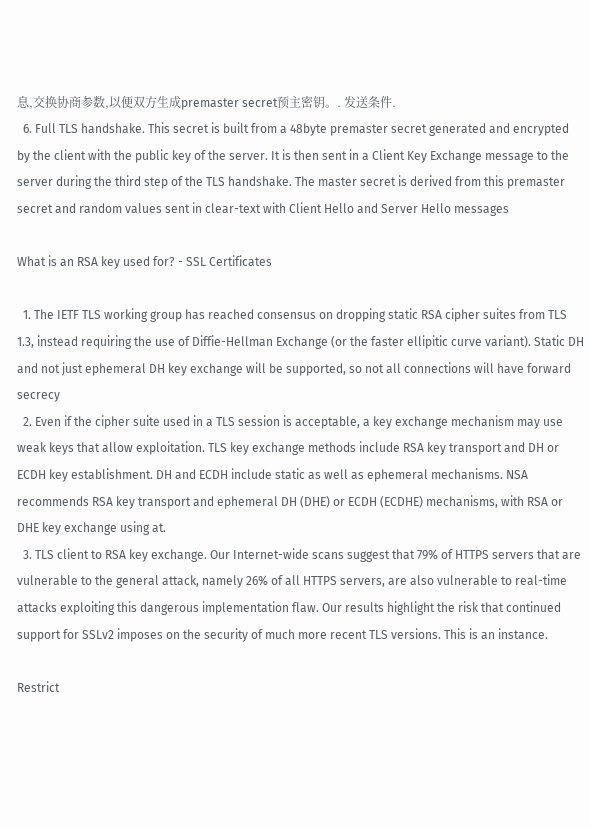息,交换协商参数,以便双方生成premaster secret预主密钥。. 发送条件.
  6. Full TLS handshake. This secret is built from a 48byte premaster secret generated and encrypted by the client with the public key of the server. It is then sent in a Client Key Exchange message to the server during the third step of the TLS handshake. The master secret is derived from this premaster secret and random values sent in clear-text with Client Hello and Server Hello messages

What is an RSA key used for? - SSL Certificates

  1. The IETF TLS working group has reached consensus on dropping static RSA cipher suites from TLS 1.3, instead requiring the use of Diffie-Hellman Exchange (or the faster ellipitic curve variant). Static DH and not just ephemeral DH key exchange will be supported, so not all connections will have forward secrecy
  2. Even if the cipher suite used in a TLS session is acceptable, a key exchange mechanism may use weak keys that allow exploitation. TLS key exchange methods include RSA key transport and DH or ECDH key establishment. DH and ECDH include static as well as ephemeral mechanisms. NSA recommends RSA key transport and ephemeral DH (DHE) or ECDH (ECDHE) mechanisms, with RSA or DHE key exchange using at.
  3. TLS client to RSA key exchange. Our Internet-wide scans suggest that 79% of HTTPS servers that are vulnerable to the general attack, namely 26% of all HTTPS servers, are also vulnerable to real-time attacks exploiting this dangerous implementation flaw. Our results highlight the risk that continued support for SSLv2 imposes on the security of much more recent TLS versions. This is an instance.

Restrict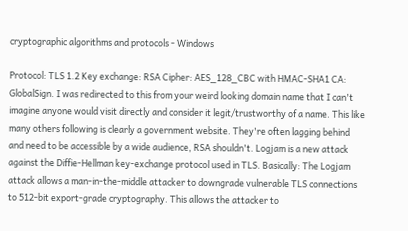cryptographic algorithms and protocols - Windows

Protocol: TLS 1.2 Key exchange: RSA Cipher: AES_128_CBC with HMAC-SHA1 CA: GlobalSign. I was redirected to this from your weird looking domain name that I can't imagine anyone would visit directly and consider it legit/trustworthy of a name. This like many others following is clearly a government website. They're often lagging behind and need to be accessible by a wide audience, RSA shouldn't. Logjam is a new attack against the Diffie-Hellman key-exchange protocol used in TLS. Basically: The Logjam attack allows a man-in-the-middle attacker to downgrade vulnerable TLS connections to 512-bit export-grade cryptography. This allows the attacker to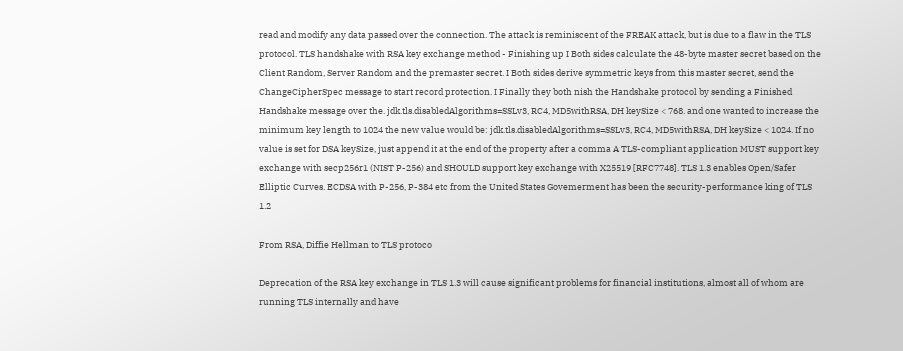read and modify any data passed over the connection. The attack is reminiscent of the FREAK attack, but is due to a flaw in the TLS protocol. TLS handshake with RSA key exchange method - Finishing up I Both sides calculate the 48-byte master secret based on the Client Random, Server Random and the premaster secret. I Both sides derive symmetric keys from this master secret, send the ChangeCipherSpec message to start record protection. I Finally they both nish the Handshake protocol by sending a Finished Handshake message over the. jdk.tls.disabledAlgorithms=SSLv3, RC4, MD5withRSA, DH keySize < 768. and one wanted to increase the minimum key length to 1024 the new value would be: jdk.tls.disabledAlgorithms=SSLv3, RC4, MD5withRSA, DH keySize < 1024. If no value is set for DSA keySize, just append it at the end of the property after a comma A TLS-compliant application MUST support key exchange with secp256r1 (NIST P-256) and SHOULD support key exchange with X25519 [RFC7748]. TLS 1.3 enables Open/Safer Elliptic Curves. ECDSA with P-256, P-384 etc from the United States Govemerment has been the security-performance king of TLS 1.2

From RSA, Diffie Hellman to TLS protoco

Deprecation of the RSA key exchange in TLS 1.3 will cause significant problems for financial institutions, almost all of whom are running TLS internally and have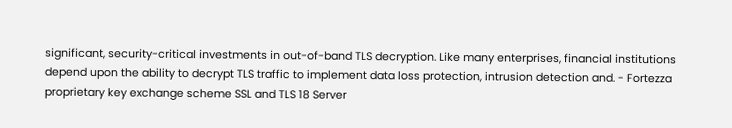significant, security-critical investments in out-of-band TLS decryption. Like many enterprises, financial institutions depend upon the ability to decrypt TLS traffic to implement data loss protection, intrusion detection and. - Fortezza proprietary key exchange scheme SSL and TLS 18 Server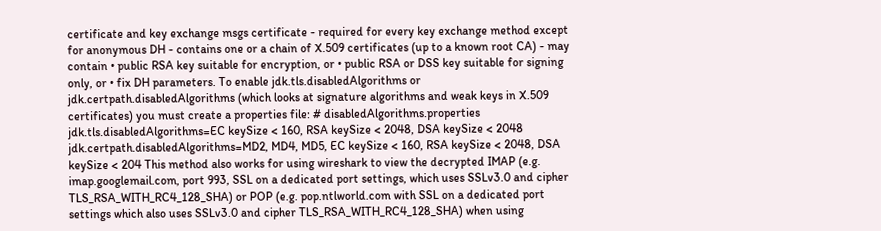certificate and key exchange msgs certificate - required for every key exchange method except for anonymous DH - contains one or a chain of X.509 certificates (up to a known root CA) - may contain • public RSA key suitable for encryption, or • public RSA or DSS key suitable for signing only, or • fix DH parameters. To enable jdk.tls.disabledAlgorithms or jdk.certpath.disabledAlgorithms (which looks at signature algorithms and weak keys in X.509 certificates) you must create a properties file: # disabledAlgorithms.properties jdk.tls.disabledAlgorithms=EC keySize < 160, RSA keySize < 2048, DSA keySize < 2048 jdk.certpath.disabledAlgorithms=MD2, MD4, MD5, EC keySize < 160, RSA keySize < 2048, DSA keySize < 204 This method also works for using wireshark to view the decrypted IMAP (e.g. imap.googlemail.com, port 993, SSL on a dedicated port settings, which uses SSLv3.0 and cipher TLS_RSA_WITH_RC4_128_SHA) or POP (e.g. pop.ntlworld.com with SSL on a dedicated port settings which also uses SSLv3.0 and cipher TLS_RSA_WITH_RC4_128_SHA) when using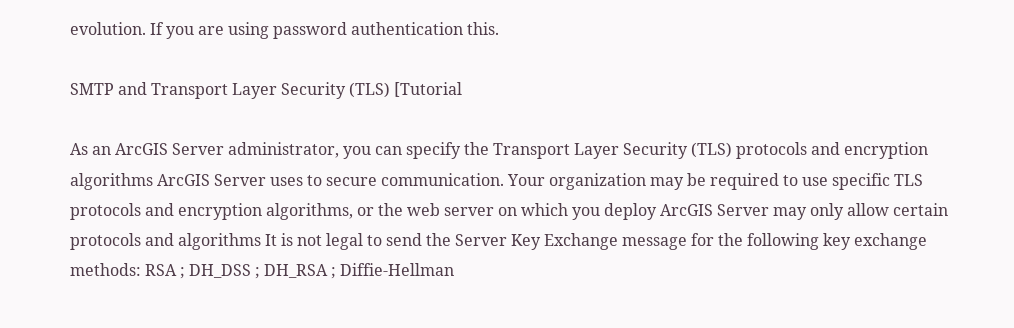evolution. If you are using password authentication this.

SMTP and Transport Layer Security (TLS) [Tutorial

As an ArcGIS Server administrator, you can specify the Transport Layer Security (TLS) protocols and encryption algorithms ArcGIS Server uses to secure communication. Your organization may be required to use specific TLS protocols and encryption algorithms, or the web server on which you deploy ArcGIS Server may only allow certain protocols and algorithms It is not legal to send the Server Key Exchange message for the following key exchange methods: RSA ; DH_DSS ; DH_RSA ; Diffie-Hellman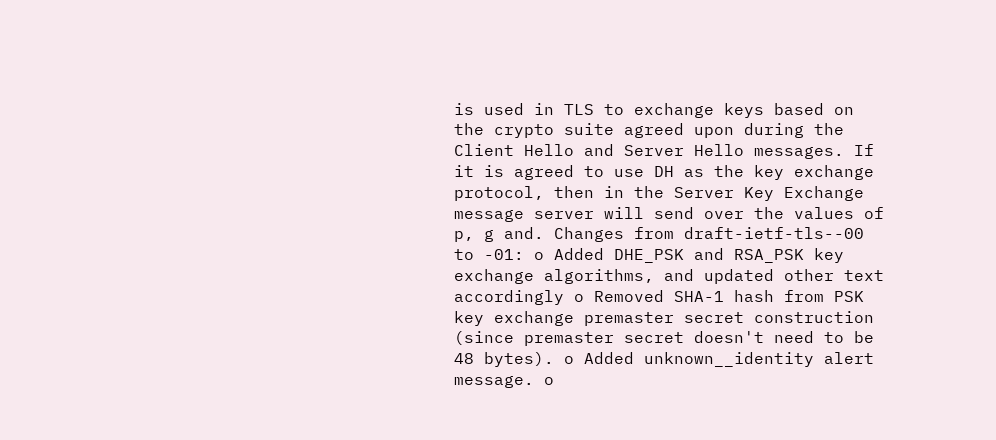is used in TLS to exchange keys based on the crypto suite agreed upon during the Client Hello and Server Hello messages. If it is agreed to use DH as the key exchange protocol, then in the Server Key Exchange message server will send over the values of p, g and. Changes from draft-ietf-tls--00 to -01: o Added DHE_PSK and RSA_PSK key exchange algorithms, and updated other text accordingly o Removed SHA-1 hash from PSK key exchange premaster secret construction (since premaster secret doesn't need to be 48 bytes). o Added unknown__identity alert message. o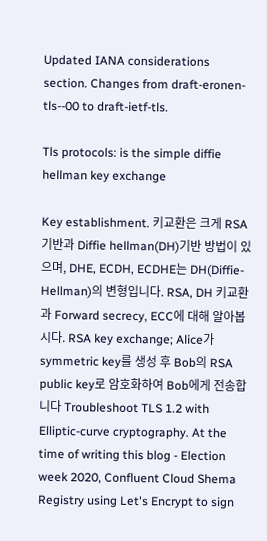Updated IANA considerations section. Changes from draft-eronen-tls--00 to draft-ietf-tls.

Tls protocols: is the simple diffie hellman key exchange

Key establishment. 키교환은 크게 RSA기반과 Diffie hellman(DH)기반 방법이 있으며, DHE, ECDH, ECDHE는 DH(Diffie-Hellman)의 변형입니다. RSA, DH 키교환과 Forward secrecy, ECC에 대해 알아봅시다. RSA key exchange; Alice가 symmetric key를 생성 후 Bob의 RSA public key로 암호화하여 Bob에게 전송합니다 Troubleshoot TLS 1.2 with Elliptic-curve cryptography. At the time of writing this blog - Election week 2020, Confluent Cloud Shema Registry using Let's Encrypt to sign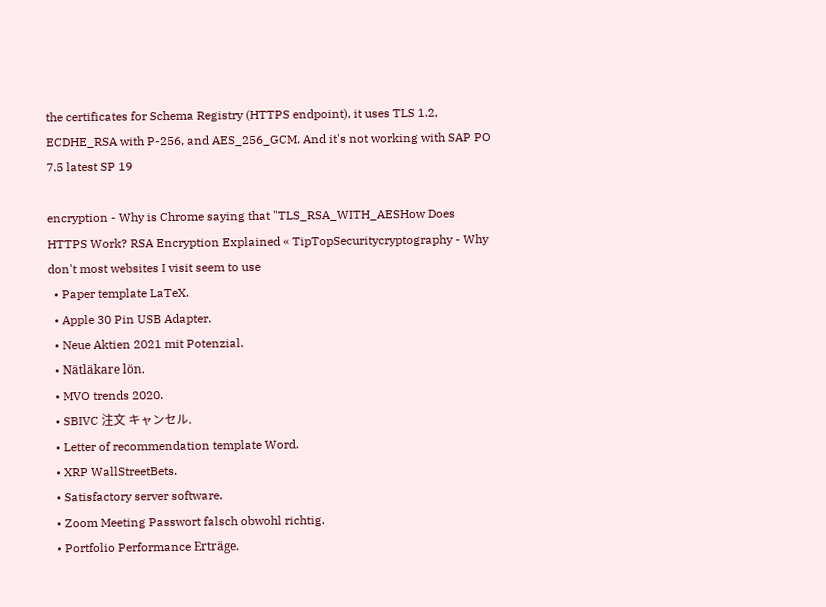the certificates for Schema Registry (HTTPS endpoint), it uses TLS 1.2, ECDHE_RSA with P-256, and AES_256_GCM. And it's not working with SAP PO 7.5 latest SP 19

encryption - Why is Chrome saying that "TLS_RSA_WITH_AESHow Does HTTPS Work? RSA Encryption Explained « TipTopSecuritycryptography - Why don't most websites I visit seem to use
  • Paper template LaTeX.
  • Apple 30 Pin USB Adapter.
  • Neue Aktien 2021 mit Potenzial.
  • Nätläkare lön.
  • MVO trends 2020.
  • SBIVC 注文 キャンセル.
  • Letter of recommendation template Word.
  • XRP WallStreetBets.
  • Satisfactory server software.
  • Zoom Meeting Passwort falsch obwohl richtig.
  • Portfolio Performance Erträge.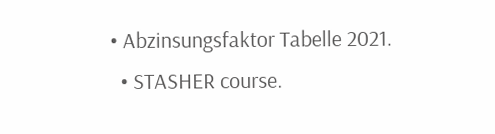• Abzinsungsfaktor Tabelle 2021.
  • STASHER course.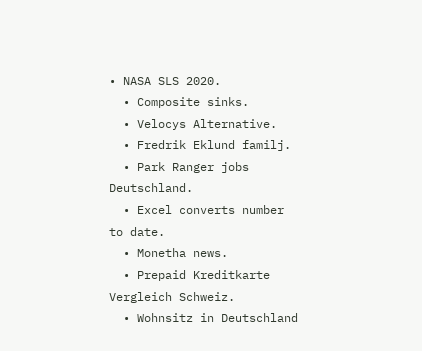• NASA SLS 2020.
  • Composite sinks.
  • Velocys Alternative.
  • Fredrik Eklund familj.
  • Park Ranger jobs Deutschland.
  • Excel converts number to date.
  • Monetha news.
  • Prepaid Kreditkarte Vergleich Schweiz.
  • Wohnsitz in Deutschland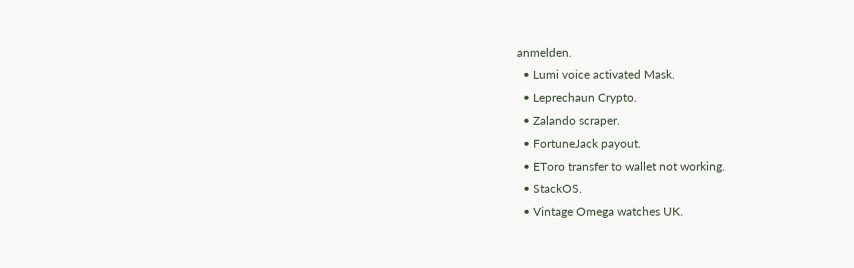anmelden.
  • Lumi voice activated Mask.
  • Leprechaun Crypto.
  • Zalando scraper.
  • FortuneJack payout.
  • EToro transfer to wallet not working.
  • StackOS.
  • Vintage Omega watches UK.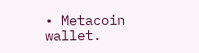• Metacoin wallet.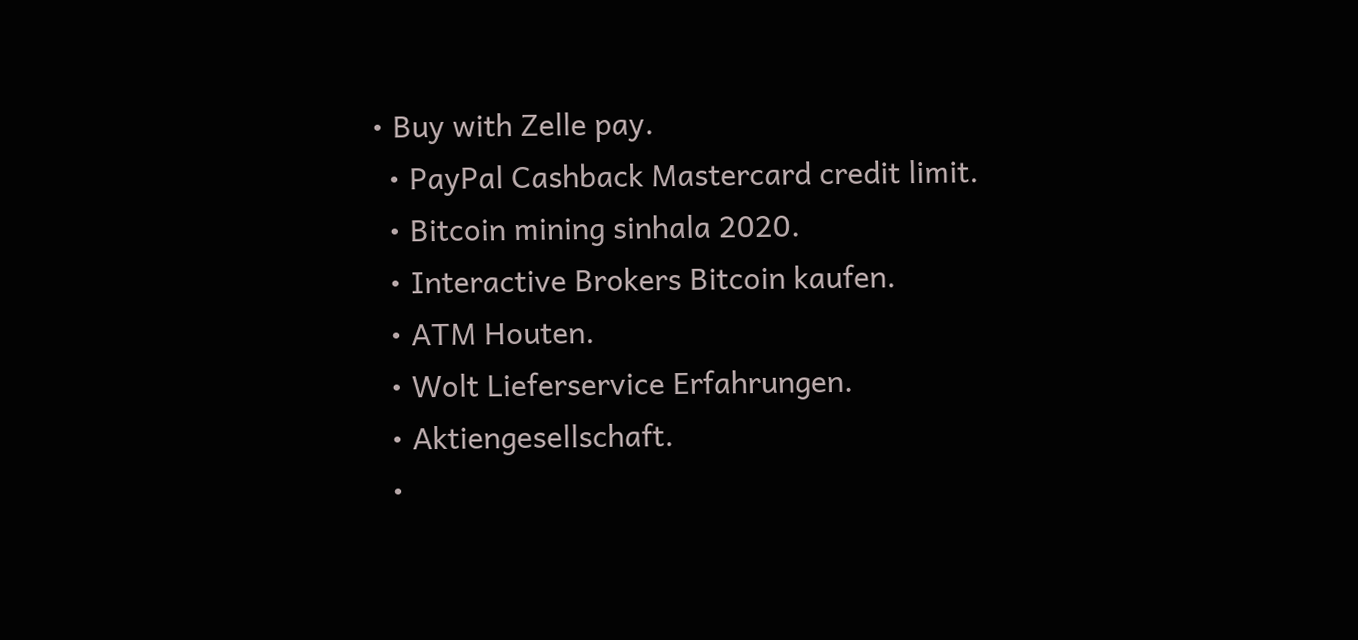• Buy with Zelle pay.
  • PayPal Cashback Mastercard credit limit.
  • Bitcoin mining sinhala 2020.
  • Interactive Brokers Bitcoin kaufen.
  • ATM Houten.
  • Wolt Lieferservice Erfahrungen.
  • Aktiengesellschaft.
  •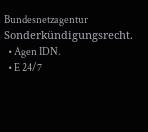Bundesnetzagentur Sonderkündigungsrecht.
  • Agen IDN.
  • E 24/7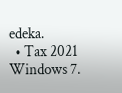edeka.
  • Tax 2021 Windows 7.